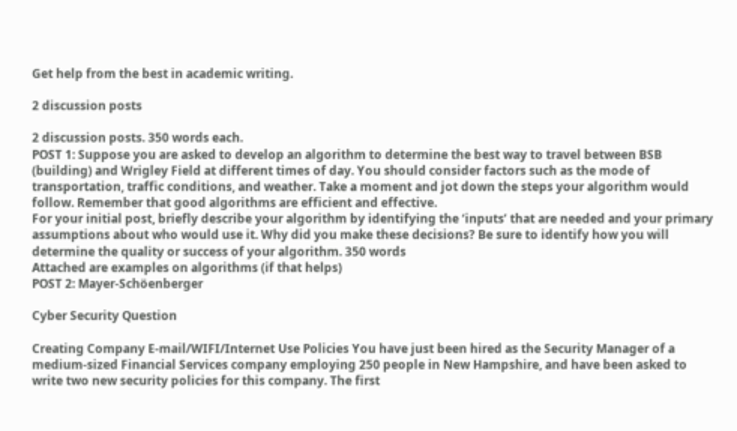Get help from the best in academic writing.

2 discussion posts

2 discussion posts. 350 words each.
POST 1: Suppose you are asked to develop an algorithm to determine the best way to travel between BSB (building) and Wrigley Field at different times of day. You should consider factors such as the mode of transportation, traffic conditions, and weather. Take a moment and jot down the steps your algorithm would follow. Remember that good algorithms are efficient and effective.
For your initial post, briefly describe your algorithm by identifying the ‘inputs’ that are needed and your primary assumptions about who would use it. Why did you make these decisions? Be sure to identify how you will determine the quality or success of your algorithm. 350 words
Attached are examples on algorithms (if that helps)
POST 2: Mayer-Schöenberger

Cyber Security Question

Creating Company E-mail/WIFI/Internet Use Policies You have just been hired as the Security Manager of a medium-sized Financial Services company employing 250 people in New Hampshire, and have been asked to write two new security policies for this company. The first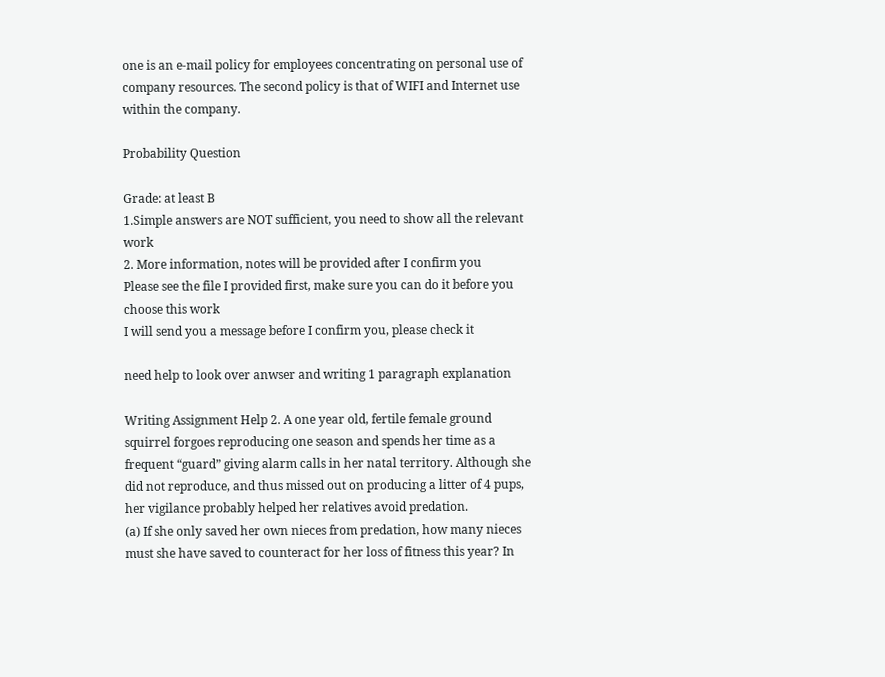one is an e-mail policy for employees concentrating on personal use of company resources. The second policy is that of WIFI and Internet use within the company.

Probability Question

Grade: at least B
1.Simple answers are NOT sufficient, you need to show all the relevant work
2. More information, notes will be provided after I confirm you
Please see the file I provided first, make sure you can do it before you choose this work
I will send you a message before I confirm you, please check it

need help to look over anwser and writing 1 paragraph explanation

Writing Assignment Help 2. A one year old, fertile female ground squirrel forgoes reproducing one season and spends her time as a frequent “guard” giving alarm calls in her natal territory. Although she did not reproduce, and thus missed out on producing a litter of 4 pups, her vigilance probably helped her relatives avoid predation.
(a) If she only saved her own nieces from predation, how many nieces must she have saved to counteract for her loss of fitness this year? In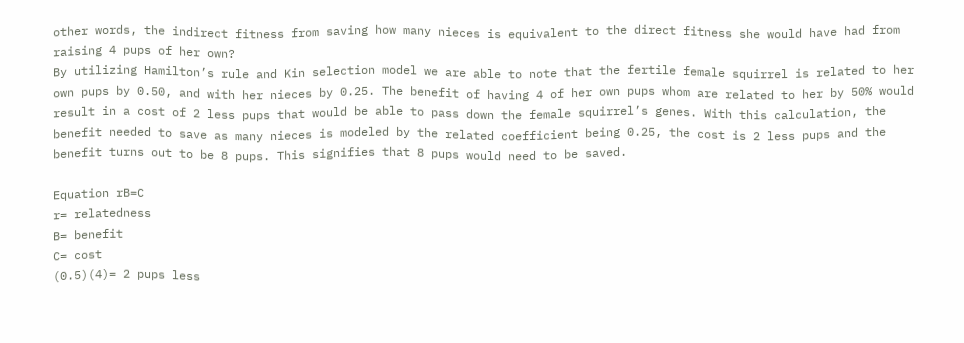other words, the indirect fitness from saving how many nieces is equivalent to the direct fitness she would have had from raising 4 pups of her own?
By utilizing Hamilton’s rule and Kin selection model we are able to note that the fertile female squirrel is related to her own pups by 0.50, and with her nieces by 0.25. The benefit of having 4 of her own pups whom are related to her by 50% would result in a cost of 2 less pups that would be able to pass down the female squirrel’s genes. With this calculation, the benefit needed to save as many nieces is modeled by the related coefficient being 0.25, the cost is 2 less pups and the benefit turns out to be 8 pups. This signifies that 8 pups would need to be saved.

Equation rB=C
r= relatedness
B= benefit
C= cost
(0.5)(4)= 2 pups less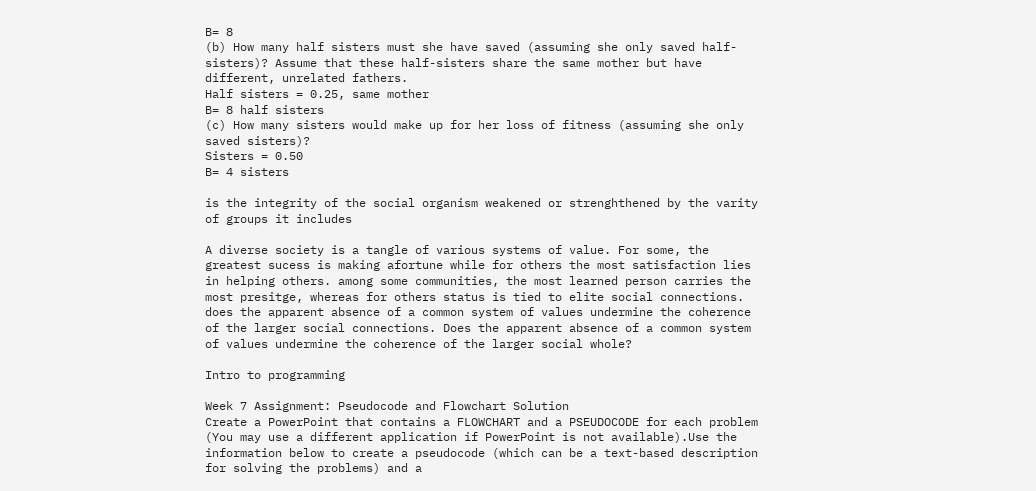B= 8
(b) How many half sisters must she have saved (assuming she only saved half-sisters)? Assume that these half-sisters share the same mother but have different, unrelated fathers.
Half sisters = 0.25, same mother
B= 8 half sisters
(c) How many sisters would make up for her loss of fitness (assuming she only saved sisters)?
Sisters = 0.50
B= 4 sisters

is the integrity of the social organism weakened or strenghthened by the varity of groups it includes

A diverse society is a tangle of various systems of value. For some, the greatest sucess is making afortune while for others the most satisfaction lies in helping others. among some communities, the most learned person carries the most presitge, whereas for others status is tied to elite social connections. does the apparent absence of a common system of values undermine the coherence of the larger social connections. Does the apparent absence of a common system of values undermine the coherence of the larger social whole?

Intro to programming

Week 7 Assignment: Pseudocode and Flowchart Solution
Create a PowerPoint that contains a FLOWCHART and a PSEUDOCODE for each problem (You may use a different application if PowerPoint is not available).Use the information below to create a pseudocode (which can be a text-based description for solving the problems) and a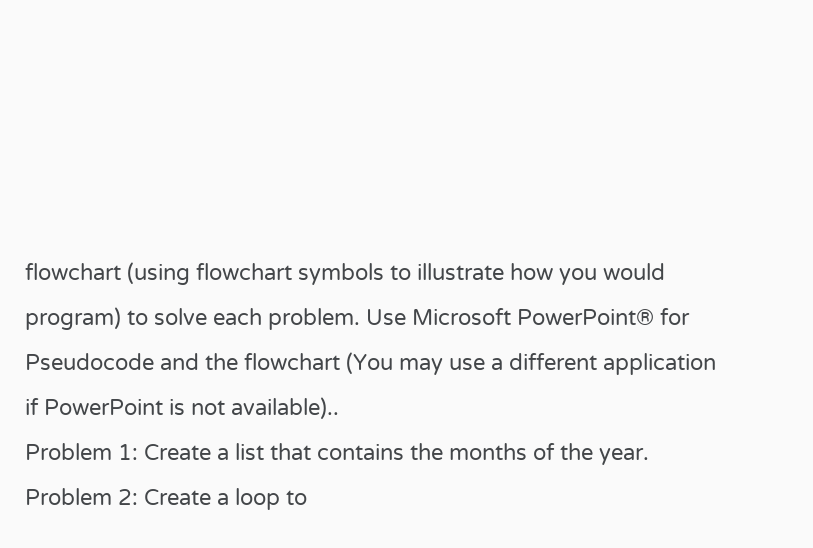flowchart (using flowchart symbols to illustrate how you would program) to solve each problem. Use Microsoft PowerPoint® for Pseudocode and the flowchart (You may use a different application if PowerPoint is not available)..
Problem 1: Create a list that contains the months of the year.
Problem 2: Create a loop to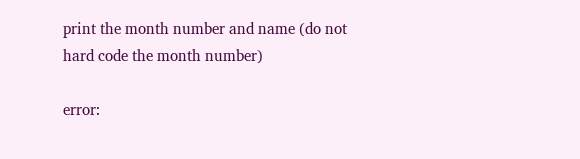print the month number and name (do not hard code the month number)

error: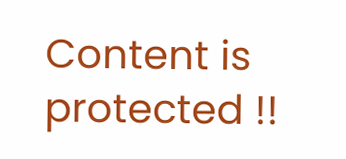Content is protected !!